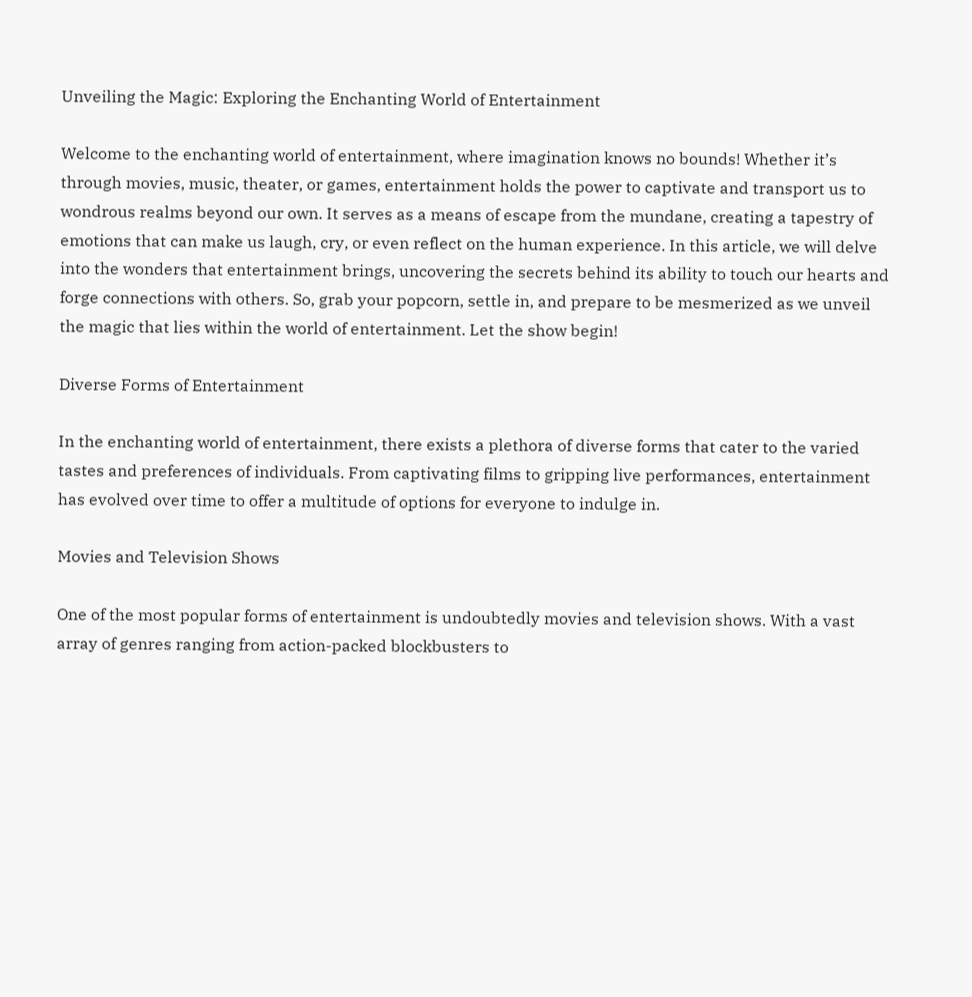Unveiling the Magic: Exploring the Enchanting World of Entertainment

Welcome to the enchanting world of entertainment, where imagination knows no bounds! Whether it’s through movies, music, theater, or games, entertainment holds the power to captivate and transport us to wondrous realms beyond our own. It serves as a means of escape from the mundane, creating a tapestry of emotions that can make us laugh, cry, or even reflect on the human experience. In this article, we will delve into the wonders that entertainment brings, uncovering the secrets behind its ability to touch our hearts and forge connections with others. So, grab your popcorn, settle in, and prepare to be mesmerized as we unveil the magic that lies within the world of entertainment. Let the show begin!

Diverse Forms of Entertainment

In the enchanting world of entertainment, there exists a plethora of diverse forms that cater to the varied tastes and preferences of individuals. From captivating films to gripping live performances, entertainment has evolved over time to offer a multitude of options for everyone to indulge in.

Movies and Television Shows

One of the most popular forms of entertainment is undoubtedly movies and television shows. With a vast array of genres ranging from action-packed blockbusters to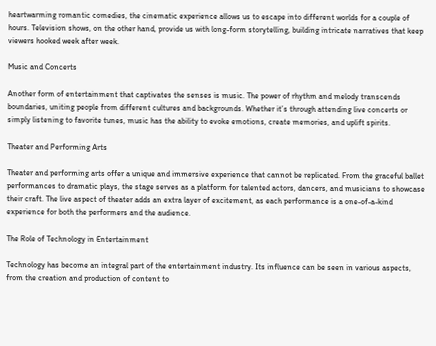heartwarming romantic comedies, the cinematic experience allows us to escape into different worlds for a couple of hours. Television shows, on the other hand, provide us with long-form storytelling, building intricate narratives that keep viewers hooked week after week.

Music and Concerts

Another form of entertainment that captivates the senses is music. The power of rhythm and melody transcends boundaries, uniting people from different cultures and backgrounds. Whether it’s through attending live concerts or simply listening to favorite tunes, music has the ability to evoke emotions, create memories, and uplift spirits.

Theater and Performing Arts

Theater and performing arts offer a unique and immersive experience that cannot be replicated. From the graceful ballet performances to dramatic plays, the stage serves as a platform for talented actors, dancers, and musicians to showcase their craft. The live aspect of theater adds an extra layer of excitement, as each performance is a one-of-a-kind experience for both the performers and the audience.

The Role of Technology in Entertainment

Technology has become an integral part of the entertainment industry. Its influence can be seen in various aspects, from the creation and production of content to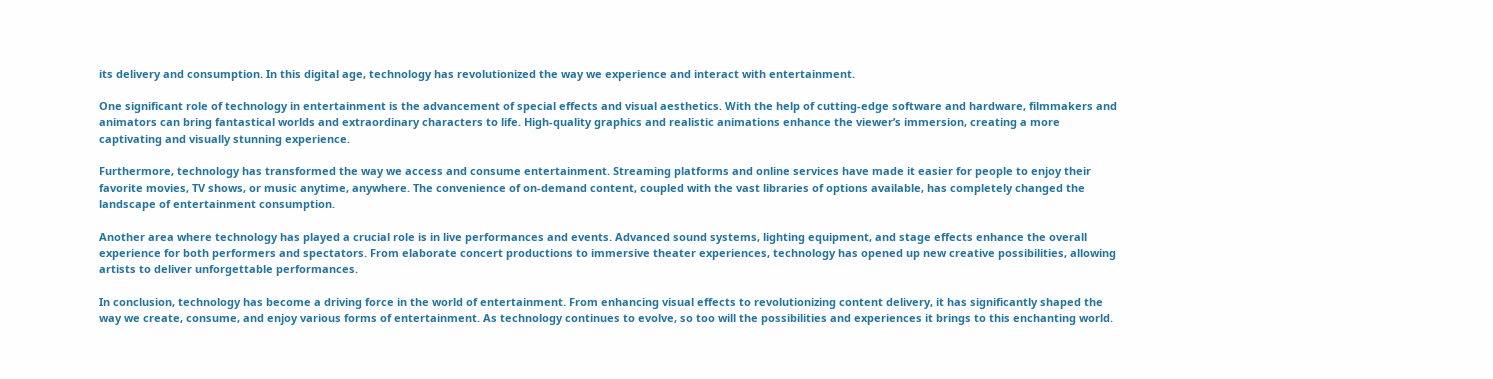its delivery and consumption. In this digital age, technology has revolutionized the way we experience and interact with entertainment.

One significant role of technology in entertainment is the advancement of special effects and visual aesthetics. With the help of cutting-edge software and hardware, filmmakers and animators can bring fantastical worlds and extraordinary characters to life. High-quality graphics and realistic animations enhance the viewer’s immersion, creating a more captivating and visually stunning experience.

Furthermore, technology has transformed the way we access and consume entertainment. Streaming platforms and online services have made it easier for people to enjoy their favorite movies, TV shows, or music anytime, anywhere. The convenience of on-demand content, coupled with the vast libraries of options available, has completely changed the landscape of entertainment consumption.

Another area where technology has played a crucial role is in live performances and events. Advanced sound systems, lighting equipment, and stage effects enhance the overall experience for both performers and spectators. From elaborate concert productions to immersive theater experiences, technology has opened up new creative possibilities, allowing artists to deliver unforgettable performances.

In conclusion, technology has become a driving force in the world of entertainment. From enhancing visual effects to revolutionizing content delivery, it has significantly shaped the way we create, consume, and enjoy various forms of entertainment. As technology continues to evolve, so too will the possibilities and experiences it brings to this enchanting world.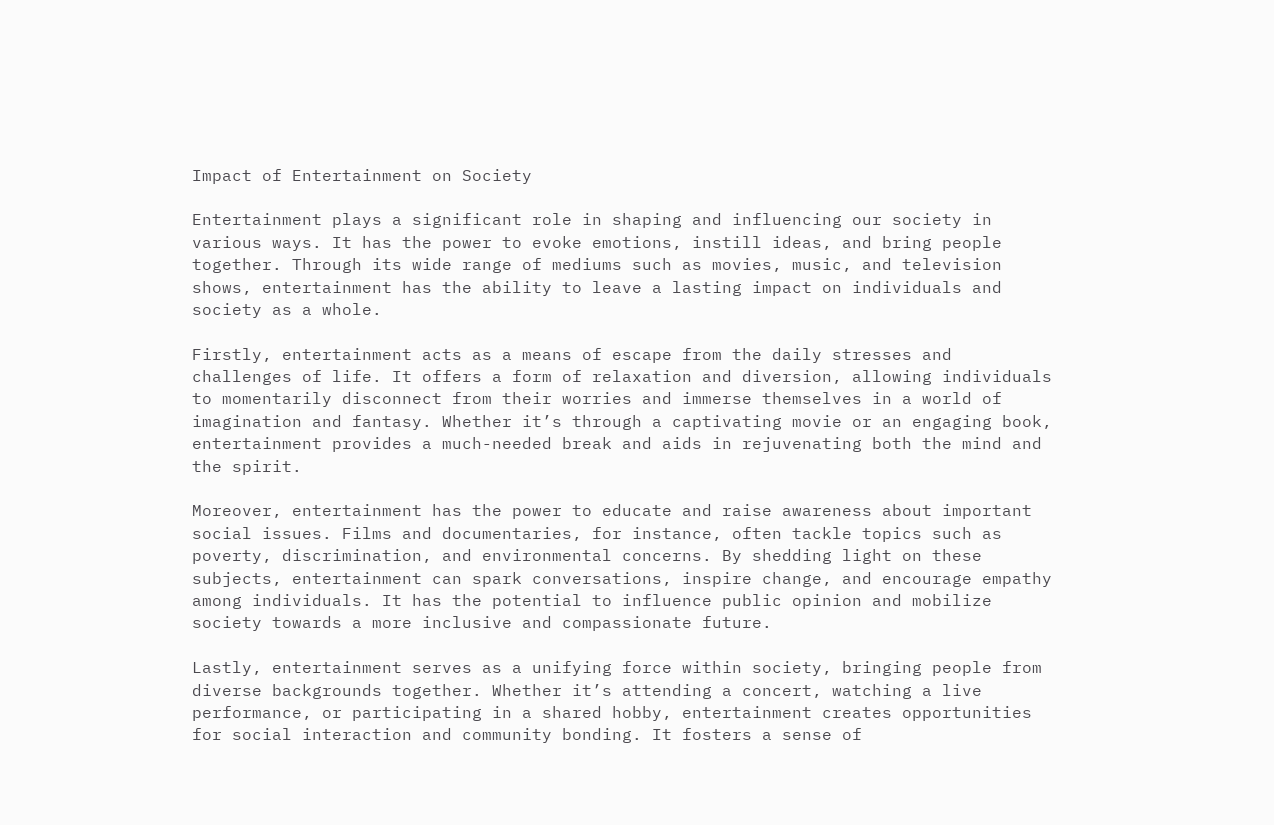Impact of Entertainment on Society

Entertainment plays a significant role in shaping and influencing our society in various ways. It has the power to evoke emotions, instill ideas, and bring people together. Through its wide range of mediums such as movies, music, and television shows, entertainment has the ability to leave a lasting impact on individuals and society as a whole.

Firstly, entertainment acts as a means of escape from the daily stresses and challenges of life. It offers a form of relaxation and diversion, allowing individuals to momentarily disconnect from their worries and immerse themselves in a world of imagination and fantasy. Whether it’s through a captivating movie or an engaging book, entertainment provides a much-needed break and aids in rejuvenating both the mind and the spirit.

Moreover, entertainment has the power to educate and raise awareness about important social issues. Films and documentaries, for instance, often tackle topics such as poverty, discrimination, and environmental concerns. By shedding light on these subjects, entertainment can spark conversations, inspire change, and encourage empathy among individuals. It has the potential to influence public opinion and mobilize society towards a more inclusive and compassionate future.

Lastly, entertainment serves as a unifying force within society, bringing people from diverse backgrounds together. Whether it’s attending a concert, watching a live performance, or participating in a shared hobby, entertainment creates opportunities for social interaction and community bonding. It fosters a sense of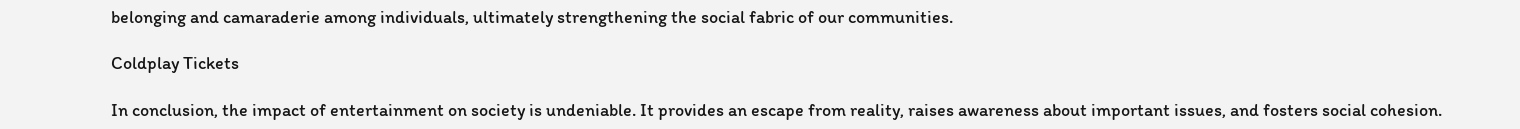belonging and camaraderie among individuals, ultimately strengthening the social fabric of our communities.

Coldplay Tickets

In conclusion, the impact of entertainment on society is undeniable. It provides an escape from reality, raises awareness about important issues, and fosters social cohesion.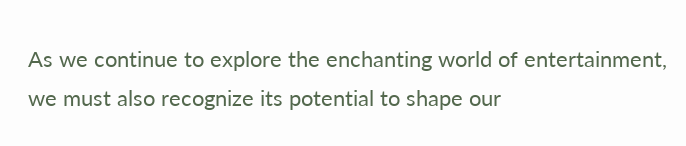As we continue to explore the enchanting world of entertainment, we must also recognize its potential to shape our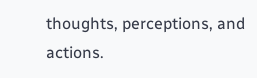thoughts, perceptions, and actions.